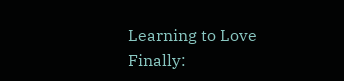Learning to Love Finally: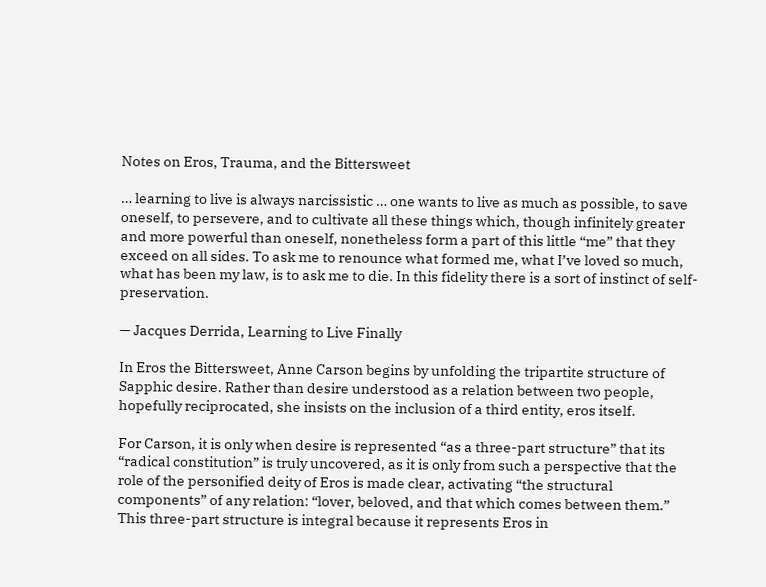Notes on Eros, Trauma, and the Bittersweet

… learning to live is always narcissistic … one wants to live as much as possible, to save oneself, to persevere, and to cultivate all these things which, though infinitely greater and more powerful than oneself, nonetheless form a part of this little “me” that they exceed on all sides. To ask me to renounce what formed me, what I’ve loved so much, what has been my law, is to ask me to die. In this fidelity there is a sort of instinct of self-preservation.

— Jacques Derrida, Learning to Live Finally

In Eros the Bittersweet, Anne Carson begins by unfolding the tripartite structure of Sapphic desire. Rather than desire understood as a relation between two people, hopefully reciprocated, she insists on the inclusion of a third entity, eros itself.

For Carson, it is only when desire is represented “as a three-part structure” that its “radical constitution” is truly uncovered, as it is only from such a perspective that the role of the personified deity of Eros is made clear, activating “the structural components” of any relation: “lover, beloved, and that which comes between them.” This three-part structure is integral because it represents Eros in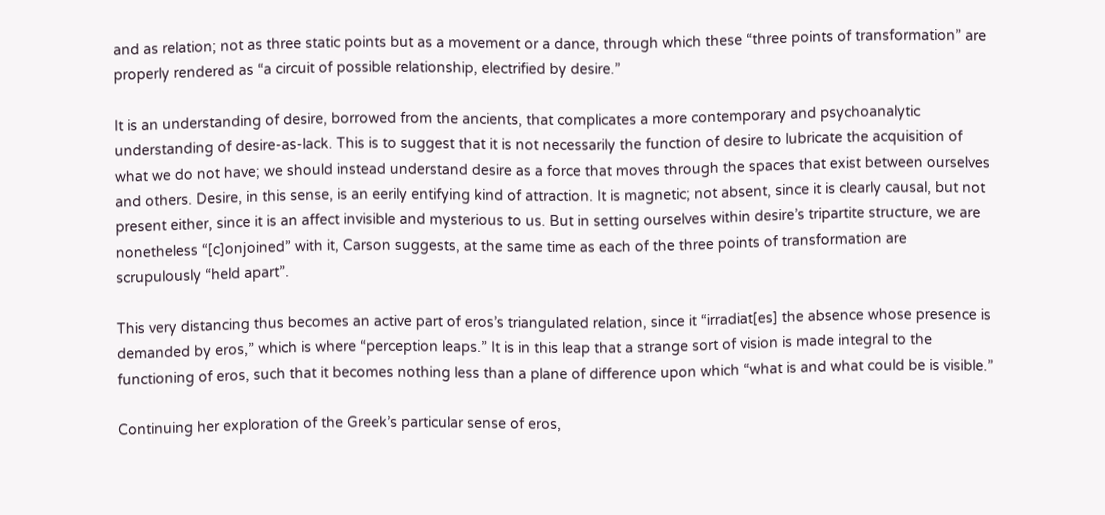and as relation; not as three static points but as a movement or a dance, through which these “three points of transformation” are properly rendered as “a circuit of possible relationship, electrified by desire.”

It is an understanding of desire, borrowed from the ancients, that complicates a more contemporary and psychoanalytic understanding of desire-as-lack. This is to suggest that it is not necessarily the function of desire to lubricate the acquisition of what we do not have; we should instead understand desire as a force that moves through the spaces that exist between ourselves and others. Desire, in this sense, is an eerily entifying kind of attraction. It is magnetic; not absent, since it is clearly causal, but not present either, since it is an affect invisible and mysterious to us. But in setting ourselves within desire’s tripartite structure, we are nonetheless “[c]onjoined” with it, Carson suggests, at the same time as each of the three points of transformation are scrupulously “held apart”.

This very distancing thus becomes an active part of eros’s triangulated relation, since it “irradiat[es] the absence whose presence is demanded by eros,” which is where “perception leaps.” It is in this leap that a strange sort of vision is made integral to the functioning of eros, such that it becomes nothing less than a plane of difference upon which “what is and what could be is visible.”

Continuing her exploration of the Greek’s particular sense of eros,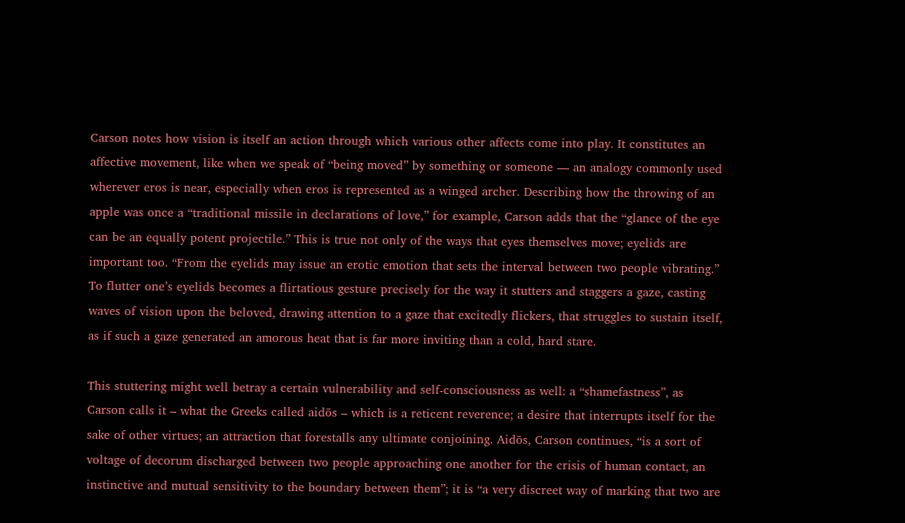Carson notes how vision is itself an action through which various other affects come into play. It constitutes an affective movement, like when we speak of “being moved” by something or someone — an analogy commonly used wherever eros is near, especially when eros is represented as a winged archer. Describing how the throwing of an apple was once a “traditional missile in declarations of love,” for example, Carson adds that the “glance of the eye can be an equally potent projectile.” This is true not only of the ways that eyes themselves move; eyelids are important too. “From the eyelids may issue an erotic emotion that sets the interval between two people vibrating.” To flutter one’s eyelids becomes a flirtatious gesture precisely for the way it stutters and staggers a gaze, casting waves of vision upon the beloved, drawing attention to a gaze that excitedly flickers, that struggles to sustain itself, as if such a gaze generated an amorous heat that is far more inviting than a cold, hard stare.

This stuttering might well betray a certain vulnerability and self-consciousness as well: a “shamefastness”, as Carson calls it – what the Greeks called aidōs – which is a reticent reverence; a desire that interrupts itself for the sake of other virtues; an attraction that forestalls any ultimate conjoining. Aidōs, Carson continues, “is a sort of voltage of decorum discharged between two people approaching one another for the crisis of human contact, an instinctive and mutual sensitivity to the boundary between them”; it is “a very discreet way of marking that two are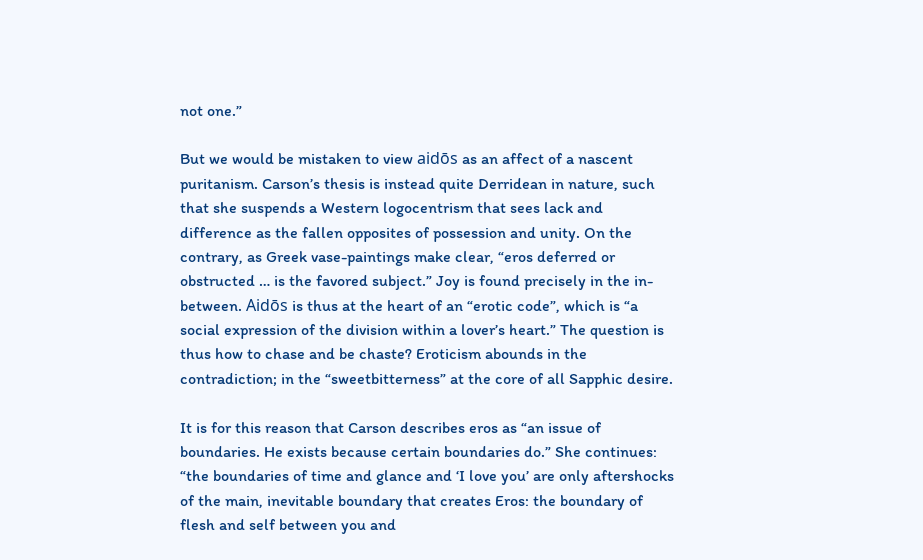not one.”

But we would be mistaken to view aidōs as an affect of a nascent puritanism. Carson’s thesis is instead quite Derridean in nature, such that she suspends a Western logocentrism that sees lack and difference as the fallen opposites of possession and unity. On the contrary, as Greek vase-paintings make clear, “eros deferred or obstructed … is the favored subject.” Joy is found precisely in the in-between. Aidōs is thus at the heart of an “erotic code”, which is “a social expression of the division within a lover’s heart.” The question is thus how to chase and be chaste? Eroticism abounds in the contradiction; in the “sweetbitterness” at the core of all Sapphic desire.

It is for this reason that Carson describes eros as “an issue of boundaries. He exists because certain boundaries do.” She continues: “the boundaries of time and glance and ‘I love you’ are only aftershocks of the main, inevitable boundary that creates Eros: the boundary of flesh and self between you and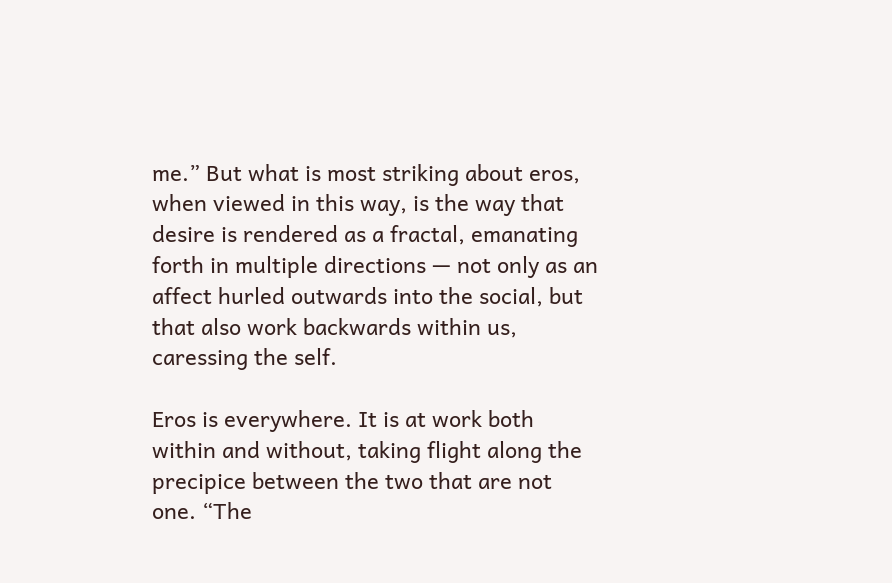me.” But what is most striking about eros, when viewed in this way, is the way that desire is rendered as a fractal, emanating forth in multiple directions — not only as an affect hurled outwards into the social, but that also work backwards within us, caressing the self.

Eros is everywhere. It is at work both within and without, taking flight along the precipice between the two that are not one. “The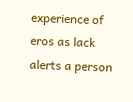experience of eros as lack alerts a person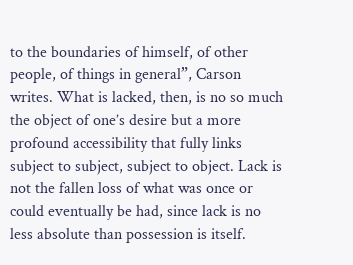to the boundaries of himself, of other people, of things in general”, Carson writes. What is lacked, then, is no so much the object of one’s desire but a more profound accessibility that fully links subject to subject, subject to object. Lack is not the fallen loss of what was once or could eventually be had, since lack is no less absolute than possession is itself.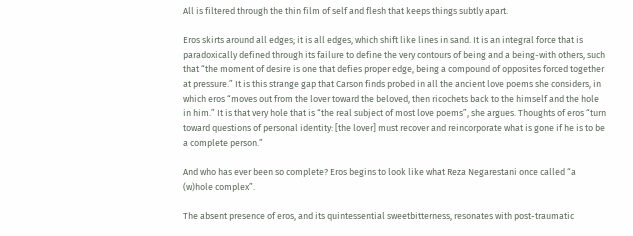All is filtered through the thin film of self and flesh that keeps things subtly apart.

Eros skirts around all edges; it is all edges, which shift like lines in sand. It is an integral force that is paradoxically defined through its failure to define the very contours of being and a being-with others, such that “the moment of desire is one that defies proper edge, being a compound of opposites forced together at pressure.” It is this strange gap that Carson finds probed in all the ancient love poems she considers, in which eros “moves out from the lover toward the beloved, then ricochets back to the himself and the hole in him.” It is that very hole that is “the real subject of most love poems”, she argues. Thoughts of eros “turn toward questions of personal identity: [the lover] must recover and reincorporate what is gone if he is to be a complete person.”

And who has ever been so complete? Eros begins to look like what Reza Negarestani once called “a (w)hole complex”.

The absent presence of eros, and its quintessential sweetbitterness, resonates with post-traumatic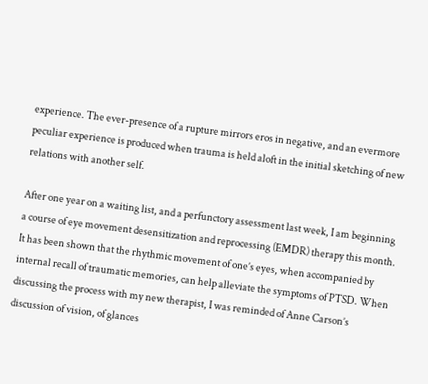experience. The ever-presence of a rupture mirrors eros in negative, and an evermore peculiar experience is produced when trauma is held aloft in the initial sketching of new relations with another self.

After one year on a waiting list, and a perfunctory assessment last week, I am beginning a course of eye movement desensitization and reprocessing (EMDR) therapy this month. It has been shown that the rhythmic movement of one’s eyes, when accompanied by internal recall of traumatic memories, can help alleviate the symptoms of PTSD. When discussing the process with my new therapist, I was reminded of Anne Carson’s discussion of vision, of glances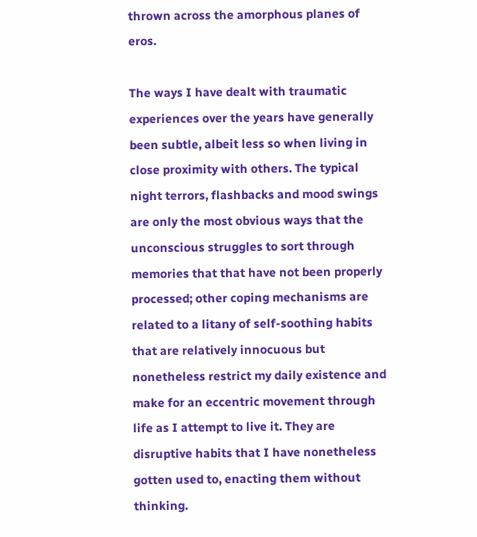thrown across the amorphous planes of eros.

The ways I have dealt with traumatic experiences over the years have generally been subtle, albeit less so when living in close proximity with others. The typical night terrors, flashbacks and mood swings are only the most obvious ways that the unconscious struggles to sort through memories that that have not been properly processed; other coping mechanisms are related to a litany of self-soothing habits that are relatively innocuous but nonetheless restrict my daily existence and make for an eccentric movement through life as I attempt to live it. They are disruptive habits that I have nonetheless gotten used to, enacting them without thinking.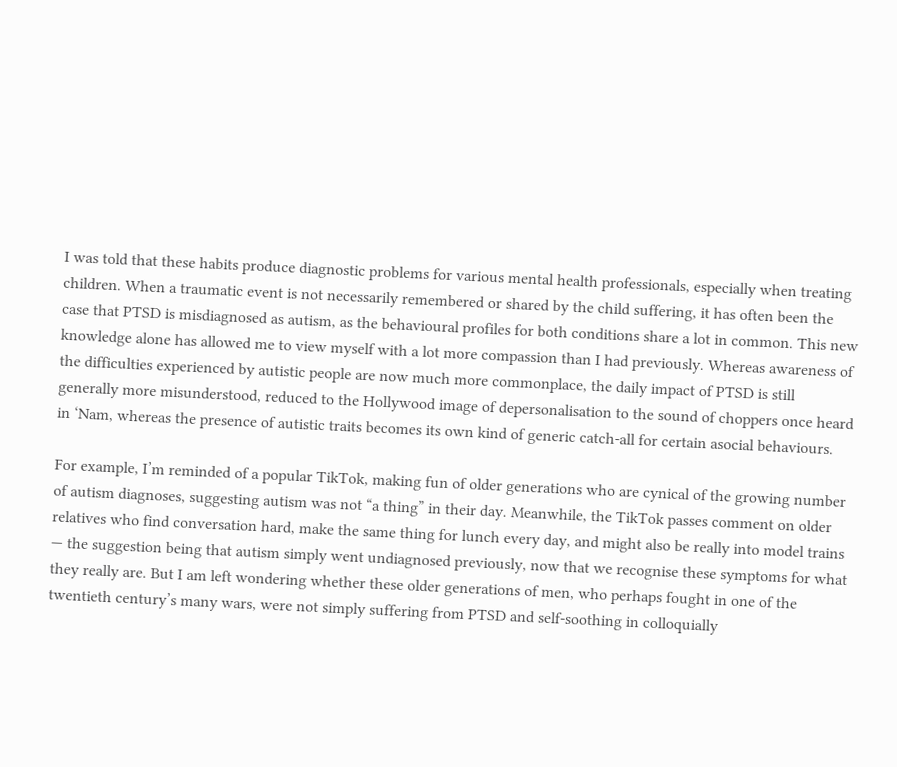I was told that these habits produce diagnostic problems for various mental health professionals, especially when treating children. When a traumatic event is not necessarily remembered or shared by the child suffering, it has often been the case that PTSD is misdiagnosed as autism, as the behavioural profiles for both conditions share a lot in common. This new knowledge alone has allowed me to view myself with a lot more compassion than I had previously. Whereas awareness of the difficulties experienced by autistic people are now much more commonplace, the daily impact of PTSD is still generally more misunderstood, reduced to the Hollywood image of depersonalisation to the sound of choppers once heard in ‘Nam, whereas the presence of autistic traits becomes its own kind of generic catch-all for certain asocial behaviours.

For example, I’m reminded of a popular TikTok, making fun of older generations who are cynical of the growing number of autism diagnoses, suggesting autism was not “a thing” in their day. Meanwhile, the TikTok passes comment on older relatives who find conversation hard, make the same thing for lunch every day, and might also be really into model trains — the suggestion being that autism simply went undiagnosed previously, now that we recognise these symptoms for what they really are. But I am left wondering whether these older generations of men, who perhaps fought in one of the twentieth century’s many wars, were not simply suffering from PTSD and self-soothing in colloquially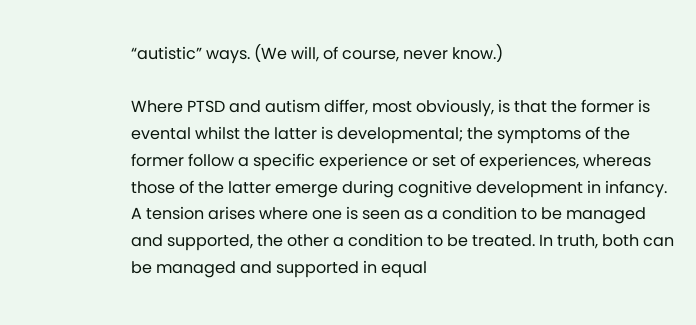“autistic” ways. (We will, of course, never know.)

Where PTSD and autism differ, most obviously, is that the former is evental whilst the latter is developmental; the symptoms of the former follow a specific experience or set of experiences, whereas those of the latter emerge during cognitive development in infancy. A tension arises where one is seen as a condition to be managed and supported, the other a condition to be treated. In truth, both can be managed and supported in equal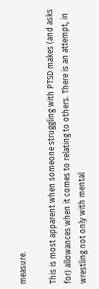measure.

This is most apparent when someone struggling with PTSD makes (and asks for) allowances when it comes to relating to others. There is an attempt, in wrestling not only with mental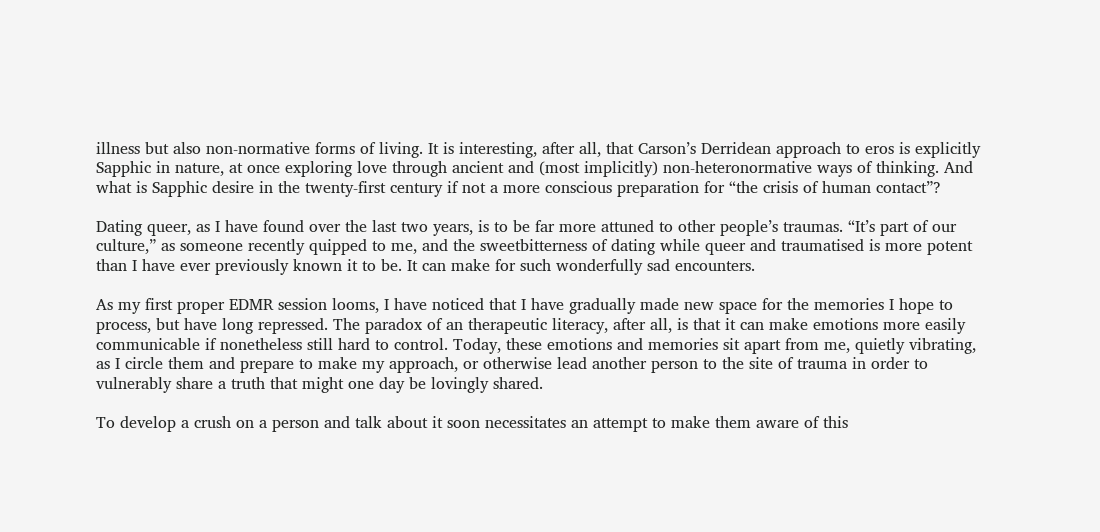illness but also non-normative forms of living. It is interesting, after all, that Carson’s Derridean approach to eros is explicitly Sapphic in nature, at once exploring love through ancient and (most implicitly) non-heteronormative ways of thinking. And what is Sapphic desire in the twenty-first century if not a more conscious preparation for “the crisis of human contact”?

Dating queer, as I have found over the last two years, is to be far more attuned to other people’s traumas. “It’s part of our culture,” as someone recently quipped to me, and the sweetbitterness of dating while queer and traumatised is more potent than I have ever previously known it to be. It can make for such wonderfully sad encounters.

As my first proper EDMR session looms, I have noticed that I have gradually made new space for the memories I hope to process, but have long repressed. The paradox of an therapeutic literacy, after all, is that it can make emotions more easily communicable if nonetheless still hard to control. Today, these emotions and memories sit apart from me, quietly vibrating, as I circle them and prepare to make my approach, or otherwise lead another person to the site of trauma in order to vulnerably share a truth that might one day be lovingly shared.

To develop a crush on a person and talk about it soon necessitates an attempt to make them aware of this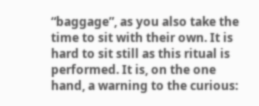“baggage”, as you also take the time to sit with their own. It is hard to sit still as this ritual is performed. It is, on the one hand, a warning to the curious: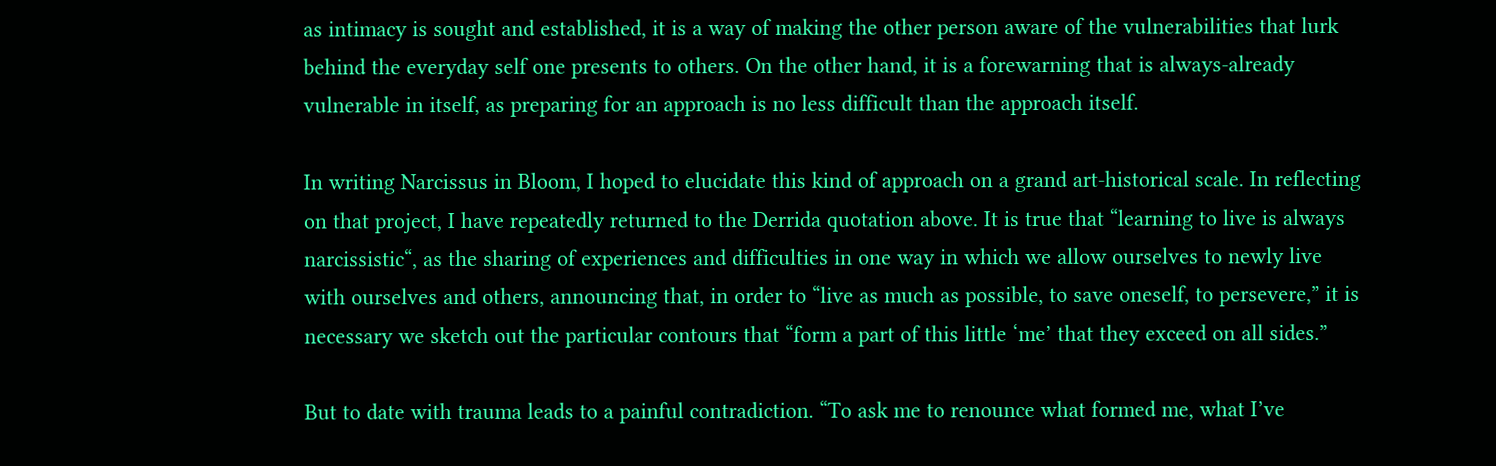as intimacy is sought and established, it is a way of making the other person aware of the vulnerabilities that lurk behind the everyday self one presents to others. On the other hand, it is a forewarning that is always-already vulnerable in itself, as preparing for an approach is no less difficult than the approach itself.

In writing Narcissus in Bloom, I hoped to elucidate this kind of approach on a grand art-historical scale. In reflecting on that project, I have repeatedly returned to the Derrida quotation above. It is true that “learning to live is always narcissistic“, as the sharing of experiences and difficulties in one way in which we allow ourselves to newly live with ourselves and others, announcing that, in order to “live as much as possible, to save oneself, to persevere,” it is necessary we sketch out the particular contours that “form a part of this little ‘me’ that they exceed on all sides.”

But to date with trauma leads to a painful contradiction. “To ask me to renounce what formed me, what I’ve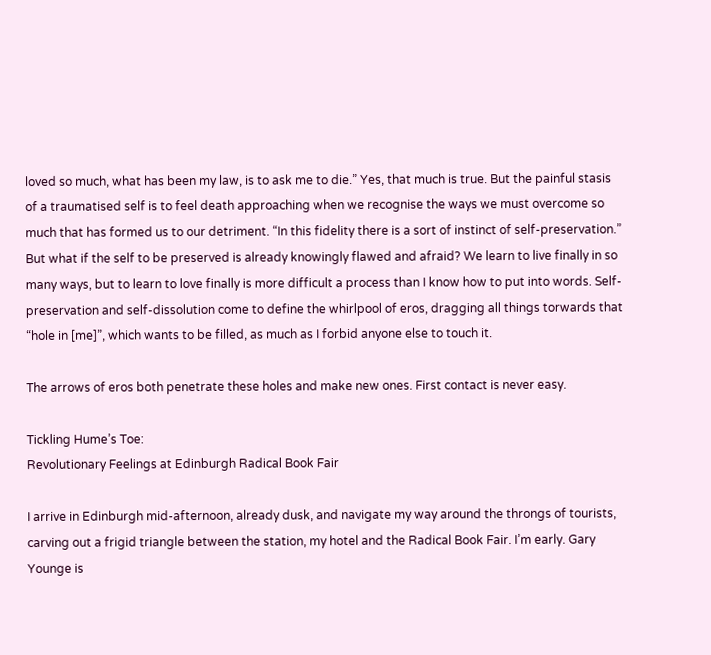loved so much, what has been my law, is to ask me to die.” Yes, that much is true. But the painful stasis of a traumatised self is to feel death approaching when we recognise the ways we must overcome so much that has formed us to our detriment. “In this fidelity there is a sort of instinct of self-preservation.” But what if the self to be preserved is already knowingly flawed and afraid? We learn to live finally in so many ways, but to learn to love finally is more difficult a process than I know how to put into words. Self-preservation and self-dissolution come to define the whirlpool of eros, dragging all things torwards that “hole in [me]”, which wants to be filled, as much as I forbid anyone else to touch it.

The arrows of eros both penetrate these holes and make new ones. First contact is never easy.

Tickling Hume’s Toe:
Revolutionary Feelings at Edinburgh Radical Book Fair

I arrive in Edinburgh mid-afternoon, already dusk, and navigate my way around the throngs of tourists, carving out a frigid triangle between the station, my hotel and the Radical Book Fair. I’m early. Gary Younge is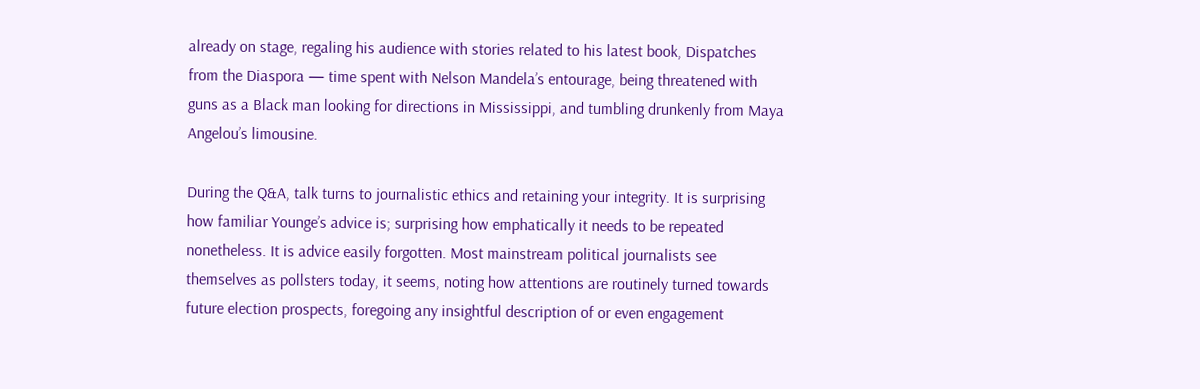already on stage, regaling his audience with stories related to his latest book, Dispatches from the Diaspora — time spent with Nelson Mandela’s entourage, being threatened with guns as a Black man looking for directions in Mississippi, and tumbling drunkenly from Maya Angelou’s limousine.

During the Q&A, talk turns to journalistic ethics and retaining your integrity. It is surprising how familiar Younge’s advice is; surprising how emphatically it needs to be repeated nonetheless. It is advice easily forgotten. Most mainstream political journalists see themselves as pollsters today, it seems, noting how attentions are routinely turned towards future election prospects, foregoing any insightful description of or even engagement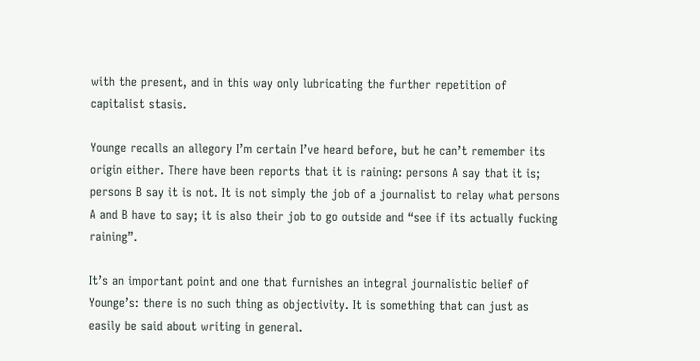with the present, and in this way only lubricating the further repetition of capitalist stasis.

Younge recalls an allegory I’m certain I’ve heard before, but he can’t remember its origin either. There have been reports that it is raining: persons A say that it is; persons B say it is not. It is not simply the job of a journalist to relay what persons A and B have to say; it is also their job to go outside and “see if its actually fucking raining”.

It’s an important point and one that furnishes an integral journalistic belief of Younge’s: there is no such thing as objectivity. It is something that can just as easily be said about writing in general.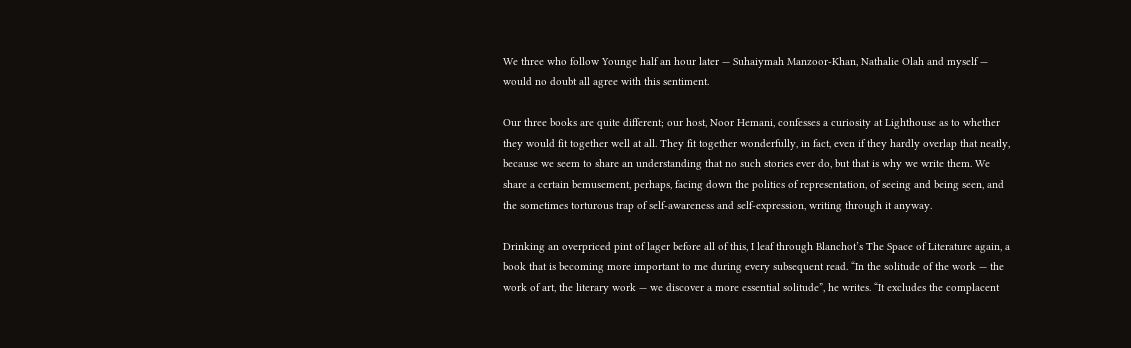We three who follow Younge half an hour later — Suhaiymah Manzoor-Khan, Nathalie Olah and myself — would no doubt all agree with this sentiment.

Our three books are quite different; our host, Noor Hemani, confesses a curiosity at Lighthouse as to whether they would fit together well at all. They fit together wonderfully, in fact, even if they hardly overlap that neatly, because we seem to share an understanding that no such stories ever do, but that is why we write them. We share a certain bemusement, perhaps, facing down the politics of representation, of seeing and being seen, and the sometimes torturous trap of self-awareness and self-expression, writing through it anyway.

Drinking an overpriced pint of lager before all of this, I leaf through Blanchot’s The Space of Literature again, a book that is becoming more important to me during every subsequent read. “In the solitude of the work — the work of art, the literary work — we discover a more essential solitude”, he writes. “It excludes the complacent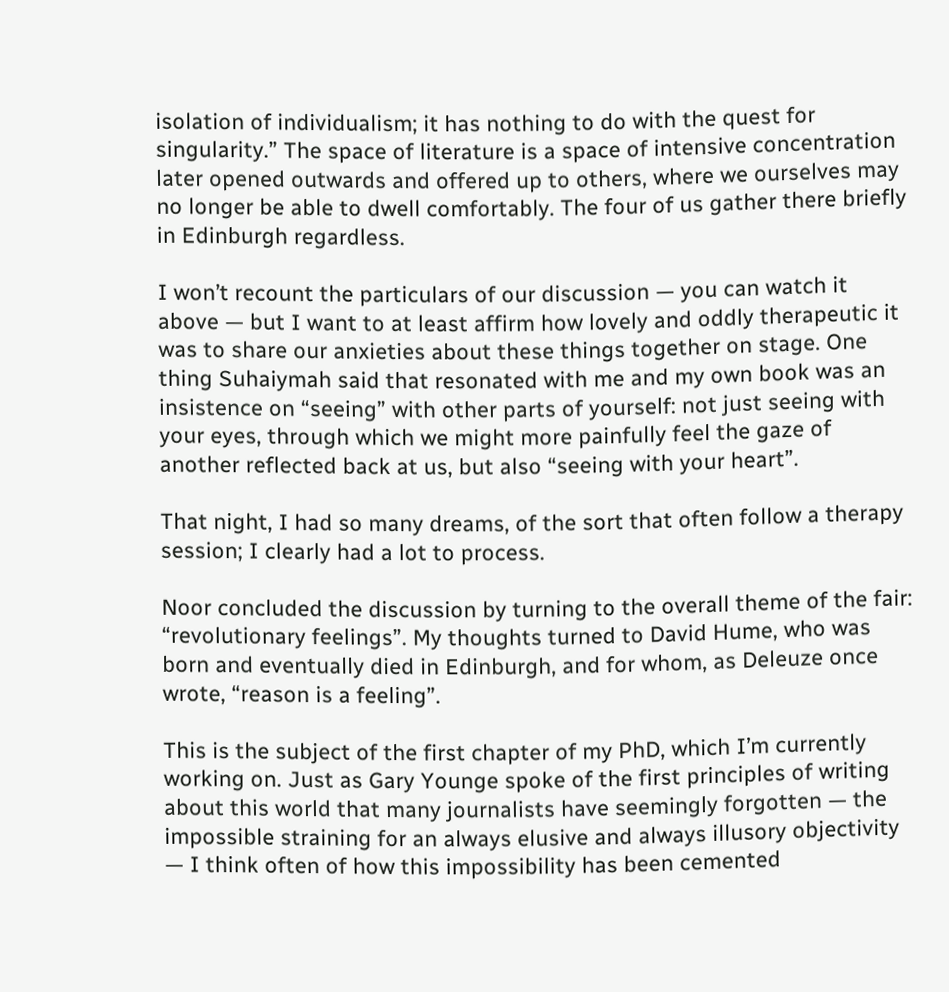isolation of individualism; it has nothing to do with the quest for singularity.” The space of literature is a space of intensive concentration later opened outwards and offered up to others, where we ourselves may no longer be able to dwell comfortably. The four of us gather there briefly in Edinburgh regardless.

I won’t recount the particulars of our discussion — you can watch it above — but I want to at least affirm how lovely and oddly therapeutic it was to share our anxieties about these things together on stage. One thing Suhaiymah said that resonated with me and my own book was an insistence on “seeing” with other parts of yourself: not just seeing with your eyes, through which we might more painfully feel the gaze of another reflected back at us, but also “seeing with your heart”.

That night, I had so many dreams, of the sort that often follow a therapy session; I clearly had a lot to process.

Noor concluded the discussion by turning to the overall theme of the fair: “revolutionary feelings”. My thoughts turned to David Hume, who was born and eventually died in Edinburgh, and for whom, as Deleuze once wrote, “reason is a feeling”.

This is the subject of the first chapter of my PhD, which I’m currently working on. Just as Gary Younge spoke of the first principles of writing about this world that many journalists have seemingly forgotten — the impossible straining for an always elusive and always illusory objectivity — I think often of how this impossibility has been cemented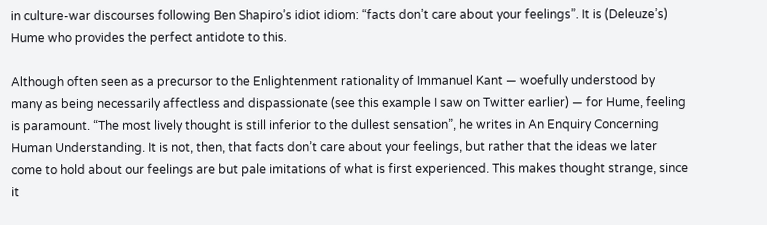in culture-war discourses following Ben Shapiro’s idiot idiom: “facts don’t care about your feelings”. It is (Deleuze’s) Hume who provides the perfect antidote to this.

Although often seen as a precursor to the Enlightenment rationality of Immanuel Kant — woefully understood by many as being necessarily affectless and dispassionate (see this example I saw on Twitter earlier) — for Hume, feeling is paramount. “The most lively thought is still inferior to the dullest sensation”, he writes in An Enquiry Concerning Human Understanding. It is not, then, that facts don’t care about your feelings, but rather that the ideas we later come to hold about our feelings are but pale imitations of what is first experienced. This makes thought strange, since it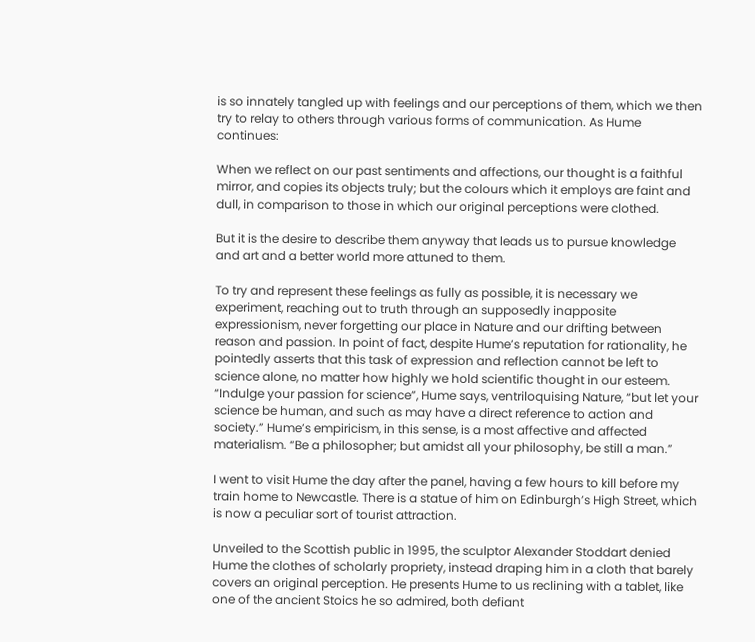is so innately tangled up with feelings and our perceptions of them, which we then try to relay to others through various forms of communication. As Hume continues:

When we reflect on our past sentiments and affections, our thought is a faithful mirror, and copies its objects truly; but the colours which it employs are faint and dull, in comparison to those in which our original perceptions were clothed.

But it is the desire to describe them anyway that leads us to pursue knowledge and art and a better world more attuned to them.

To try and represent these feelings as fully as possible, it is necessary we experiment, reaching out to truth through an supposedly inapposite expressionism, never forgetting our place in Nature and our drifting between reason and passion. In point of fact, despite Hume’s reputation for rationality, he pointedly asserts that this task of expression and reflection cannot be left to science alone, no matter how highly we hold scientific thought in our esteem. “Indulge your passion for science”, Hume says, ventriloquising Nature, “but let your science be human, and such as may have a direct reference to action and society.” Hume’s empiricism, in this sense, is a most affective and affected materialism. “Be a philosopher; but amidst all your philosophy, be still a man.”

I went to visit Hume the day after the panel, having a few hours to kill before my train home to Newcastle. There is a statue of him on Edinburgh’s High Street, which is now a peculiar sort of tourist attraction.

Unveiled to the Scottish public in 1995, the sculptor Alexander Stoddart denied Hume the clothes of scholarly propriety, instead draping him in a cloth that barely covers an original perception. He presents Hume to us reclining with a tablet, like one of the ancient Stoics he so admired, both defiant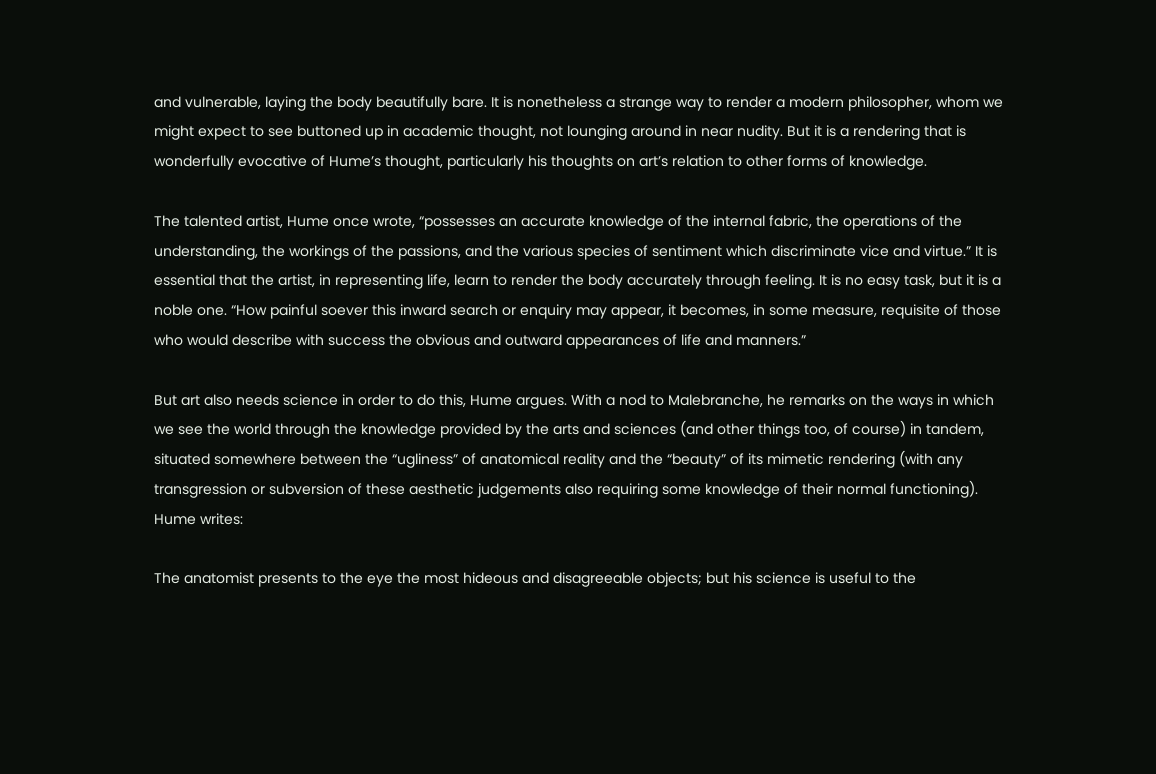and vulnerable, laying the body beautifully bare. It is nonetheless a strange way to render a modern philosopher, whom we might expect to see buttoned up in academic thought, not lounging around in near nudity. But it is a rendering that is wonderfully evocative of Hume’s thought, particularly his thoughts on art’s relation to other forms of knowledge.

The talented artist, Hume once wrote, “possesses an accurate knowledge of the internal fabric, the operations of the understanding, the workings of the passions, and the various species of sentiment which discriminate vice and virtue.” It is essential that the artist, in representing life, learn to render the body accurately through feeling. It is no easy task, but it is a noble one. “How painful soever this inward search or enquiry may appear, it becomes, in some measure, requisite of those who would describe with success the obvious and outward appearances of life and manners.”

But art also needs science in order to do this, Hume argues. With a nod to Malebranche, he remarks on the ways in which we see the world through the knowledge provided by the arts and sciences (and other things too, of course) in tandem, situated somewhere between the “ugliness” of anatomical reality and the “beauty” of its mimetic rendering (with any transgression or subversion of these aesthetic judgements also requiring some knowledge of their normal functioning). Hume writes:

The anatomist presents to the eye the most hideous and disagreeable objects; but his science is useful to the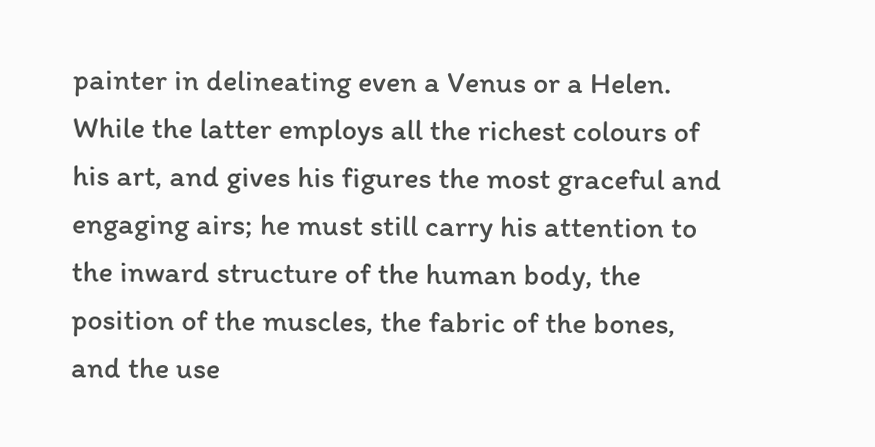painter in delineating even a Venus or a Helen. While the latter employs all the richest colours of his art, and gives his figures the most graceful and engaging airs; he must still carry his attention to the inward structure of the human body, the position of the muscles, the fabric of the bones, and the use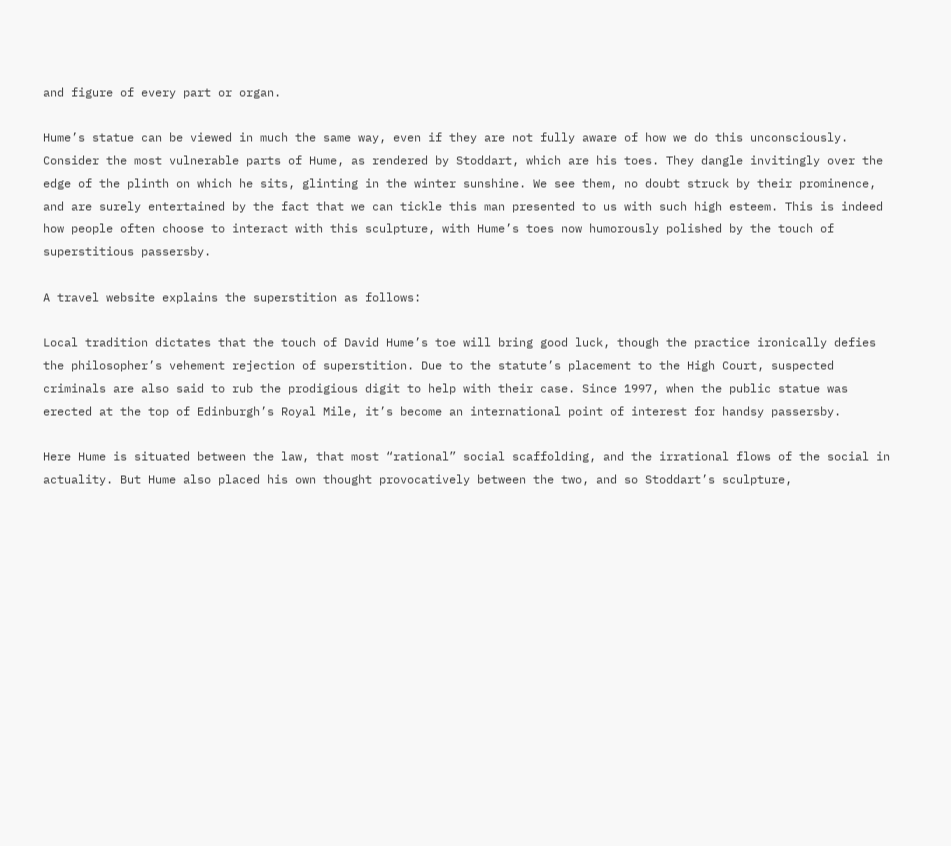and figure of every part or organ.

Hume’s statue can be viewed in much the same way, even if they are not fully aware of how we do this unconsciously. Consider the most vulnerable parts of Hume, as rendered by Stoddart, which are his toes. They dangle invitingly over the edge of the plinth on which he sits, glinting in the winter sunshine. We see them, no doubt struck by their prominence, and are surely entertained by the fact that we can tickle this man presented to us with such high esteem. This is indeed how people often choose to interact with this sculpture, with Hume’s toes now humorously polished by the touch of superstitious passersby.

A travel website explains the superstition as follows:

Local tradition dictates that the touch of David Hume’s toe will bring good luck, though the practice ironically defies the philosopher’s vehement rejection of superstition. Due to the statute’s placement to the High Court, suspected criminals are also said to rub the prodigious digit to help with their case. Since 1997, when the public statue was erected at the top of Edinburgh’s Royal Mile, it’s become an international point of interest for handsy passersby.

Here Hume is situated between the law, that most “rational” social scaffolding, and the irrational flows of the social in actuality. But Hume also placed his own thought provocatively between the two, and so Stoddart’s sculpture,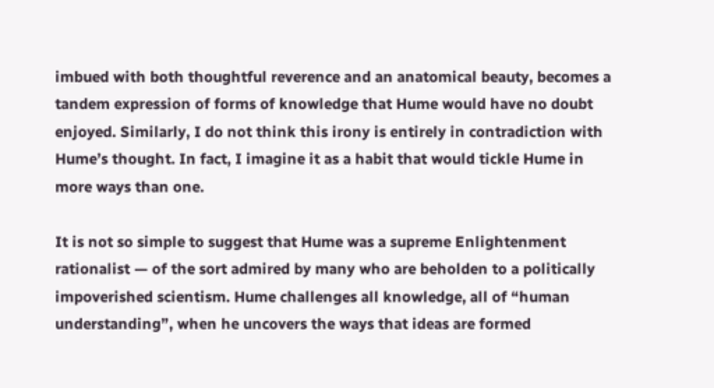imbued with both thoughtful reverence and an anatomical beauty, becomes a tandem expression of forms of knowledge that Hume would have no doubt enjoyed. Similarly, I do not think this irony is entirely in contradiction with Hume’s thought. In fact, I imagine it as a habit that would tickle Hume in more ways than one.

It is not so simple to suggest that Hume was a supreme Enlightenment rationalist — of the sort admired by many who are beholden to a politically impoverished scientism. Hume challenges all knowledge, all of “human understanding”, when he uncovers the ways that ideas are formed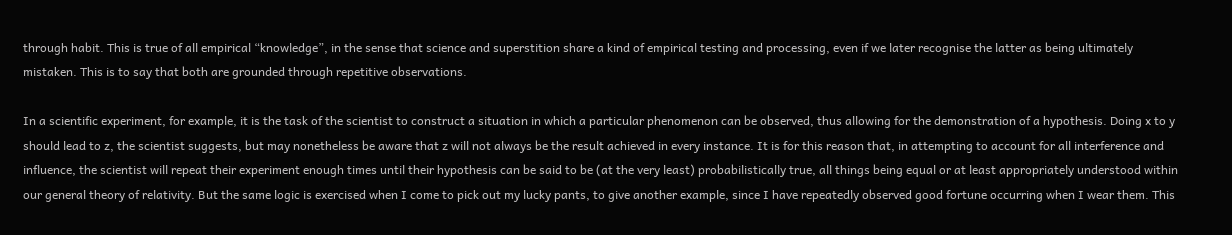through habit. This is true of all empirical “knowledge”, in the sense that science and superstition share a kind of empirical testing and processing, even if we later recognise the latter as being ultimately mistaken. This is to say that both are grounded through repetitive observations.

In a scientific experiment, for example, it is the task of the scientist to construct a situation in which a particular phenomenon can be observed, thus allowing for the demonstration of a hypothesis. Doing x to y should lead to z, the scientist suggests, but may nonetheless be aware that z will not always be the result achieved in every instance. It is for this reason that, in attempting to account for all interference and influence, the scientist will repeat their experiment enough times until their hypothesis can be said to be (at the very least) probabilistically true, all things being equal or at least appropriately understood within our general theory of relativity. But the same logic is exercised when I come to pick out my lucky pants, to give another example, since I have repeatedly observed good fortune occurring when I wear them. This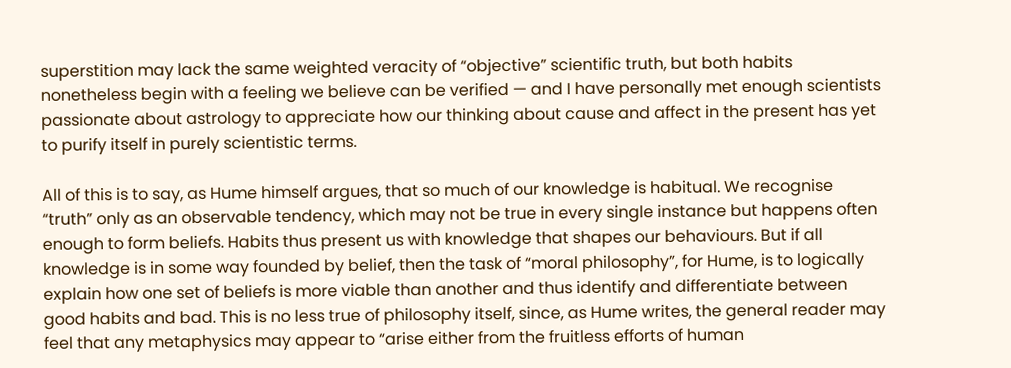superstition may lack the same weighted veracity of “objective” scientific truth, but both habits nonetheless begin with a feeling we believe can be verified — and I have personally met enough scientists passionate about astrology to appreciate how our thinking about cause and affect in the present has yet to purify itself in purely scientistic terms.

All of this is to say, as Hume himself argues, that so much of our knowledge is habitual. We recognise “truth” only as an observable tendency, which may not be true in every single instance but happens often enough to form beliefs. Habits thus present us with knowledge that shapes our behaviours. But if all knowledge is in some way founded by belief, then the task of “moral philosophy”, for Hume, is to logically explain how one set of beliefs is more viable than another and thus identify and differentiate between good habits and bad. This is no less true of philosophy itself, since, as Hume writes, the general reader may feel that any metaphysics may appear to “arise either from the fruitless efforts of human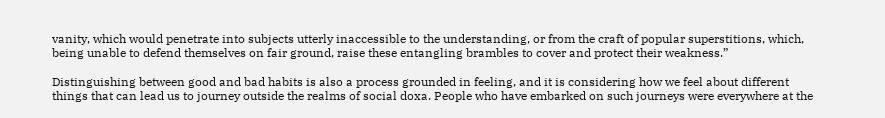vanity, which would penetrate into subjects utterly inaccessible to the understanding, or from the craft of popular superstitions, which, being unable to defend themselves on fair ground, raise these entangling brambles to cover and protect their weakness.”

Distinguishing between good and bad habits is also a process grounded in feeling, and it is considering how we feel about different things that can lead us to journey outside the realms of social doxa. People who have embarked on such journeys were everywhere at the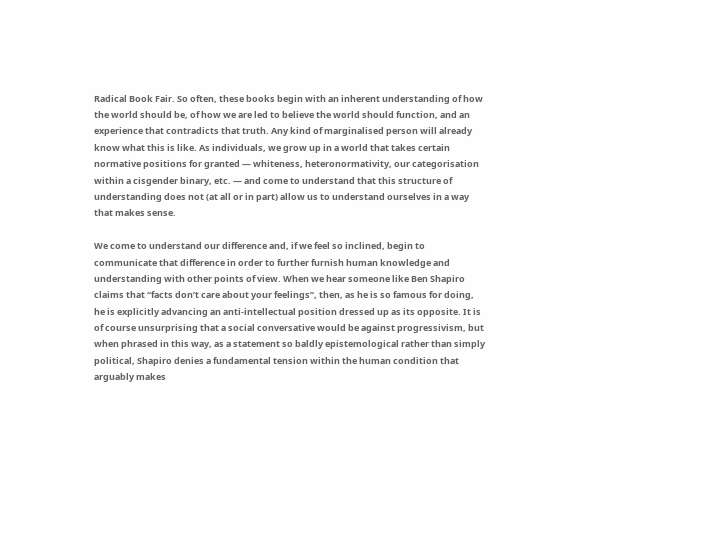Radical Book Fair. So often, these books begin with an inherent understanding of how the world should be, of how we are led to believe the world should function, and an experience that contradicts that truth. Any kind of marginalised person will already know what this is like. As individuals, we grow up in a world that takes certain normative positions for granted — whiteness, heteronormativity, our categorisation within a cisgender binary, etc. — and come to understand that this structure of understanding does not (at all or in part) allow us to understand ourselves in a way that makes sense.

We come to understand our difference and, if we feel so inclined, begin to communicate that difference in order to further furnish human knowledge and understanding with other points of view. When we hear someone like Ben Shapiro claims that “facts don’t care about your feelings”, then, as he is so famous for doing, he is explicitly advancing an anti-intellectual position dressed up as its opposite. It is of course unsurprising that a social conversative would be against progressivism, but when phrased in this way, as a statement so baldly epistemological rather than simply political, Shapiro denies a fundamental tension within the human condition that arguably makes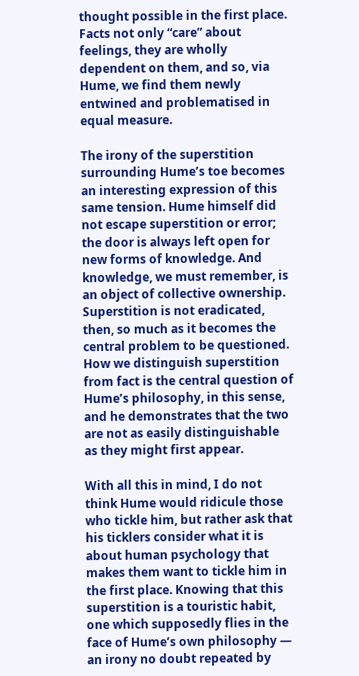thought possible in the first place. Facts not only “care” about feelings, they are wholly dependent on them, and so, via Hume, we find them newly entwined and problematised in equal measure.

The irony of the superstition surrounding Hume’s toe becomes an interesting expression of this same tension. Hume himself did not escape superstition or error; the door is always left open for new forms of knowledge. And knowledge, we must remember, is an object of collective ownership. Superstition is not eradicated, then, so much as it becomes the central problem to be questioned. How we distinguish superstition from fact is the central question of Hume’s philosophy, in this sense, and he demonstrates that the two are not as easily distinguishable as they might first appear.

With all this in mind, I do not think Hume would ridicule those who tickle him, but rather ask that his ticklers consider what it is about human psychology that makes them want to tickle him in the first place. Knowing that this superstition is a touristic habit, one which supposedly flies in the face of Hume’s own philosophy — an irony no doubt repeated by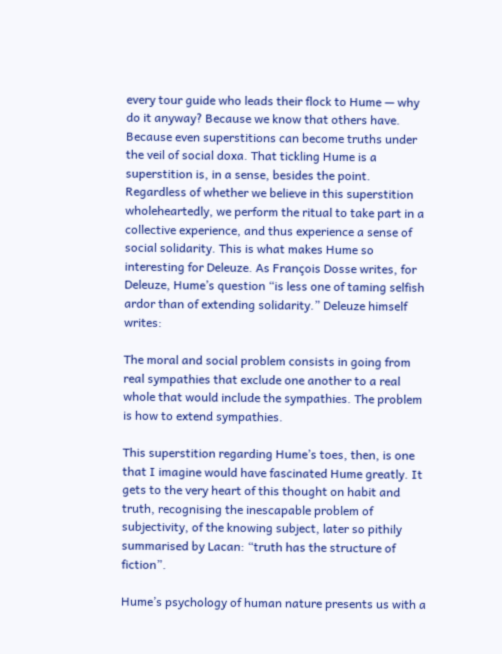every tour guide who leads their flock to Hume — why do it anyway? Because we know that others have. Because even superstitions can become truths under the veil of social doxa. That tickling Hume is a superstition is, in a sense, besides the point. Regardless of whether we believe in this superstition wholeheartedly, we perform the ritual to take part in a collective experience, and thus experience a sense of social solidarity. This is what makes Hume so interesting for Deleuze. As François Dosse writes, for Deleuze, Hume’s question “is less one of taming selfish ardor than of extending solidarity.” Deleuze himself writes:

The moral and social problem consists in going from real sympathies that exclude one another to a real whole that would include the sympathies. The problem is how to extend sympathies.

This superstition regarding Hume’s toes, then, is one that I imagine would have fascinated Hume greatly. It gets to the very heart of this thought on habit and truth, recognising the inescapable problem of subjectivity, of the knowing subject, later so pithily summarised by Lacan: “truth has the structure of fiction”.

Hume’s psychology of human nature presents us with a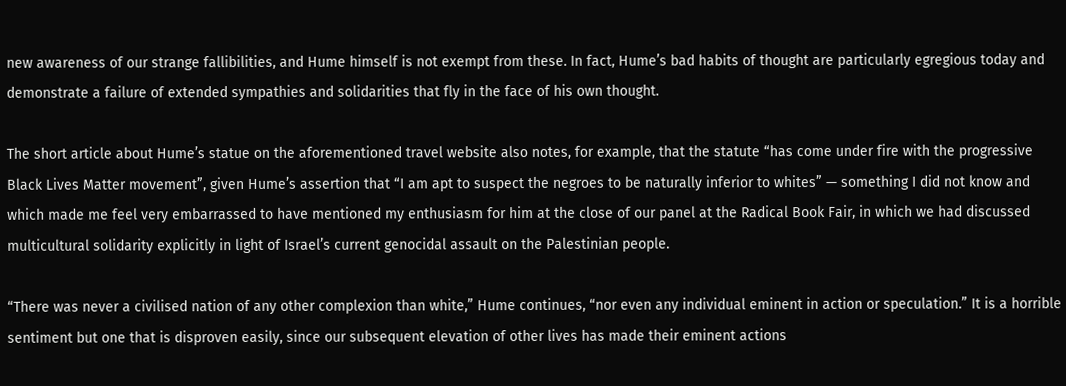new awareness of our strange fallibilities, and Hume himself is not exempt from these. In fact, Hume’s bad habits of thought are particularly egregious today and demonstrate a failure of extended sympathies and solidarities that fly in the face of his own thought.

The short article about Hume’s statue on the aforementioned travel website also notes, for example, that the statute “has come under fire with the progressive Black Lives Matter movement”, given Hume’s assertion that “I am apt to suspect the negroes to be naturally inferior to whites” — something I did not know and which made me feel very embarrassed to have mentioned my enthusiasm for him at the close of our panel at the Radical Book Fair, in which we had discussed multicultural solidarity explicitly in light of Israel’s current genocidal assault on the Palestinian people.

“There was never a civilised nation of any other complexion than white,” Hume continues, “nor even any individual eminent in action or speculation.” It is a horrible sentiment but one that is disproven easily, since our subsequent elevation of other lives has made their eminent actions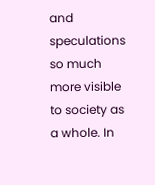and speculations so much more visible to society as a whole. In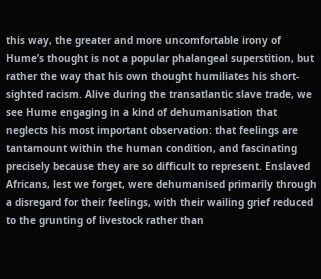this way, the greater and more uncomfortable irony of Hume’s thought is not a popular phalangeal superstition, but rather the way that his own thought humiliates his short-sighted racism. Alive during the transatlantic slave trade, we see Hume engaging in a kind of dehumanisation that neglects his most important observation: that feelings are tantamount within the human condition, and fascinating precisely because they are so difficult to represent. Enslaved Africans, lest we forget, were dehumanised primarily through a disregard for their feelings, with their wailing grief reduced to the grunting of livestock rather than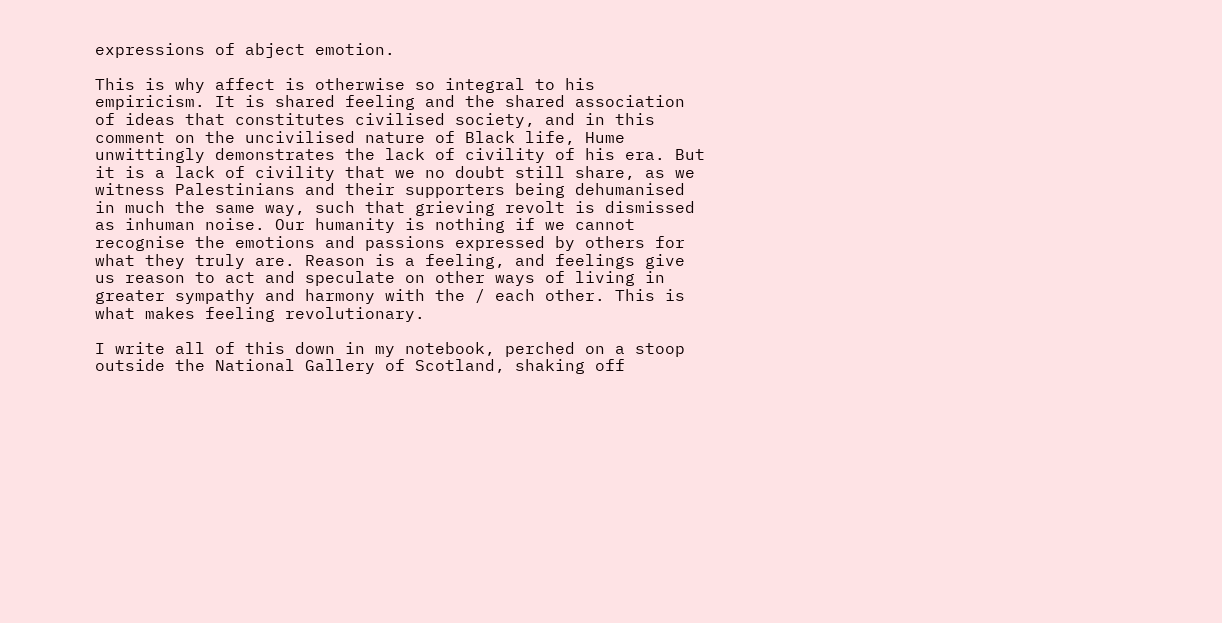expressions of abject emotion.

This is why affect is otherwise so integral to his empiricism. It is shared feeling and the shared association of ideas that constitutes civilised society, and in this comment on the uncivilised nature of Black life, Hume unwittingly demonstrates the lack of civility of his era. But it is a lack of civility that we no doubt still share, as we witness Palestinians and their supporters being dehumanised in much the same way, such that grieving revolt is dismissed as inhuman noise. Our humanity is nothing if we cannot recognise the emotions and passions expressed by others for what they truly are. Reason is a feeling, and feelings give us reason to act and speculate on other ways of living in greater sympathy and harmony with the / each other. This is what makes feeling revolutionary.

I write all of this down in my notebook, perched on a stoop outside the National Gallery of Scotland, shaking off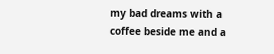my bad dreams with a coffee beside me and a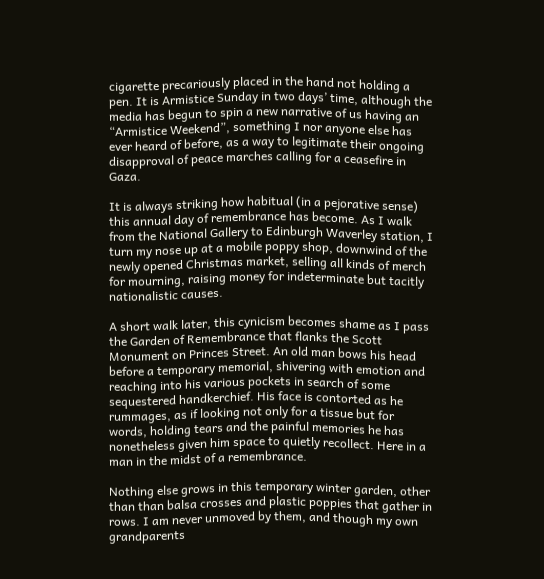cigarette precariously placed in the hand not holding a pen. It is Armistice Sunday in two days’ time, although the media has begun to spin a new narrative of us having an “Armistice Weekend”, something I nor anyone else has ever heard of before, as a way to legitimate their ongoing disapproval of peace marches calling for a ceasefire in Gaza.

It is always striking how habitual (in a pejorative sense) this annual day of remembrance has become. As I walk from the National Gallery to Edinburgh Waverley station, I turn my nose up at a mobile poppy shop, downwind of the newly opened Christmas market, selling all kinds of merch for mourning, raising money for indeterminate but tacitly nationalistic causes.

A short walk later, this cynicism becomes shame as I pass the Garden of Remembrance that flanks the Scott Monument on Princes Street. An old man bows his head before a temporary memorial, shivering with emotion and reaching into his various pockets in search of some sequestered handkerchief. His face is contorted as he rummages, as if looking not only for a tissue but for words, holding tears and the painful memories he has nonetheless given him space to quietly recollect. Here in a man in the midst of a remembrance.

Nothing else grows in this temporary winter garden, other than than balsa crosses and plastic poppies that gather in rows. I am never unmoved by them, and though my own grandparents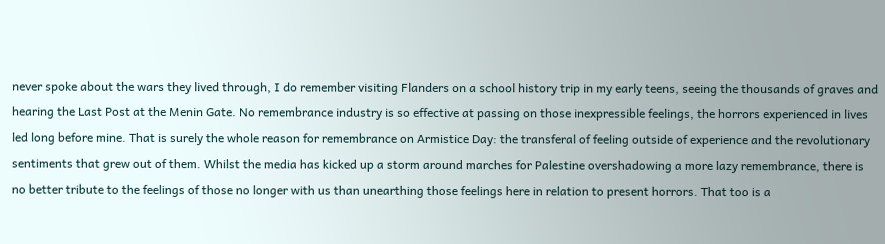never spoke about the wars they lived through, I do remember visiting Flanders on a school history trip in my early teens, seeing the thousands of graves and hearing the Last Post at the Menin Gate. No remembrance industry is so effective at passing on those inexpressible feelings, the horrors experienced in lives led long before mine. That is surely the whole reason for remembrance on Armistice Day: the transferal of feeling outside of experience and the revolutionary sentiments that grew out of them. Whilst the media has kicked up a storm around marches for Palestine overshadowing a more lazy remembrance, there is no better tribute to the feelings of those no longer with us than unearthing those feelings here in relation to present horrors. That too is a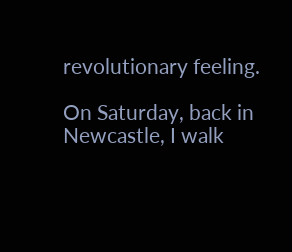revolutionary feeling.

On Saturday, back in Newcastle, I walk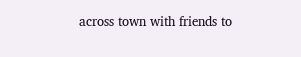across town with friends to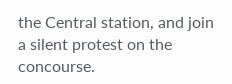the Central station, and join a silent protest on the concourse.